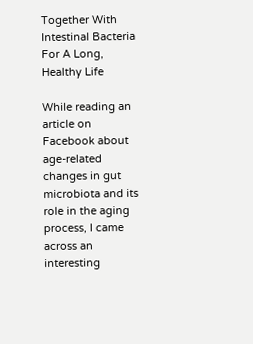Together With Intestinal Bacteria For A Long, Healthy Life

While reading an article on Facebook about age-related changes in gut microbiota and its role in the aging process, I came across an interesting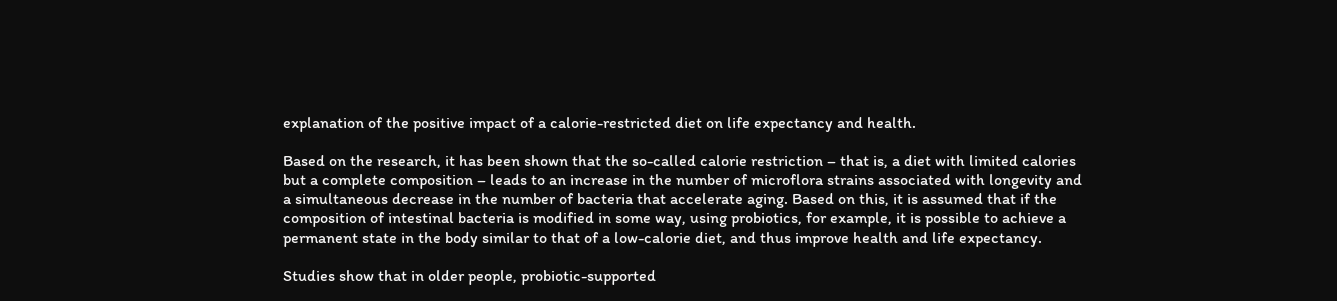explanation of the positive impact of a calorie-restricted diet on life expectancy and health.

Based on the research, it has been shown that the so-called calorie restriction – that is, a diet with limited calories but a complete composition – leads to an increase in the number of microflora strains associated with longevity and a simultaneous decrease in the number of bacteria that accelerate aging. Based on this, it is assumed that if the composition of intestinal bacteria is modified in some way, using probiotics, for example, it is possible to achieve a permanent state in the body similar to that of a low-calorie diet, and thus improve health and life expectancy.

Studies show that in older people, probiotic-supported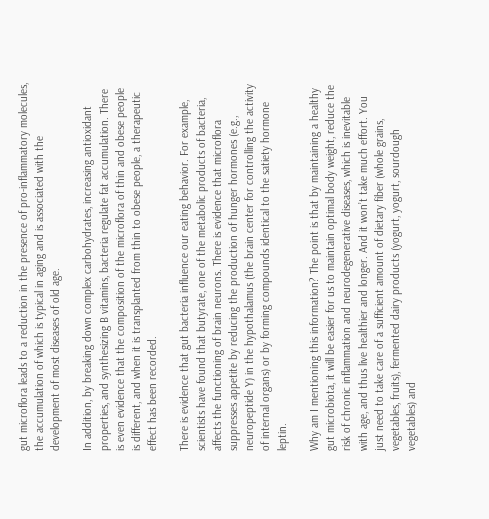gut microflora leads to a reduction in the presence of pro-inflammatory molecules, the accumulation of which is typical in aging and is associated with the development of most diseases of old age.

In addition, by breaking down complex carbohydrates, increasing antioxidant properties, and synthesizing B vitamins, bacteria regulate fat accumulation. There is even evidence that the composition of the microflora of thin and obese people is different, and when it is transplanted from thin to obese people, a therapeutic effect has been recorded.

There is evidence that gut bacteria influence our eating behavior. For example, scientists have found that butyrate, one of the metabolic products of bacteria, affects the functioning of brain neurons. There is evidence that microflora suppresses appetite by reducing the production of hunger hormones (e.g., neuropeptide Y) in the hypothalamus (the brain center for controlling the activity of internal organs) or by forming compounds identical to the satiety hormone leptin.

Why am I mentioning this information? The point is that by maintaining a healthy gut microbiota, it will be easier for us to maintain optimal body weight, reduce the risk of chronic inflammation and neurodegenerative diseases, which is inevitable with age, and thus live healthier and longer. And it won’t take much effort. You just need to take care of a sufficient amount of dietary fiber (whole grains, vegetables, fruits), fermented dairy products (yogurt, yogurt, sourdough vegetables) and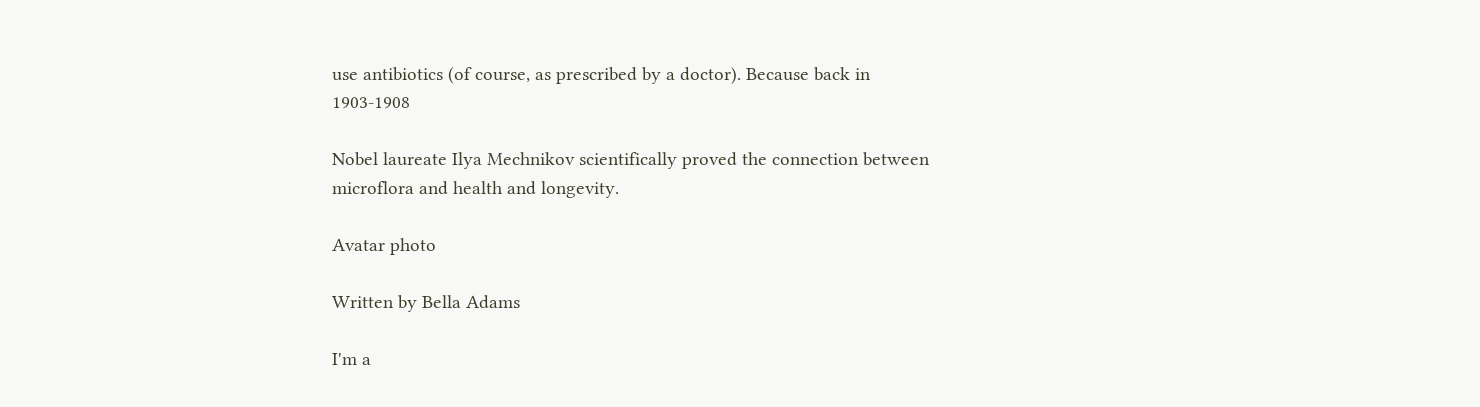use antibiotics (of course, as prescribed by a doctor). Because back in 1903-1908

Nobel laureate Ilya Mechnikov scientifically proved the connection between microflora and health and longevity.

Avatar photo

Written by Bella Adams

I'm a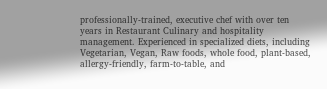professionally-trained, executive chef with over ten years in Restaurant Culinary and hospitality management. Experienced in specialized diets, including Vegetarian, Vegan, Raw foods, whole food, plant-based, allergy-friendly, farm-to-table, and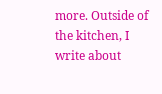more. Outside of the kitchen, I write about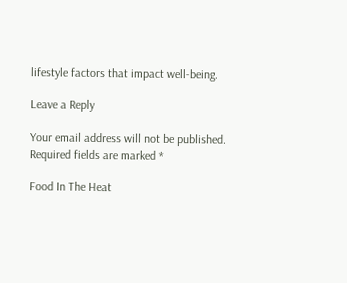lifestyle factors that impact well-being.

Leave a Reply

Your email address will not be published. Required fields are marked *

Food In The Heat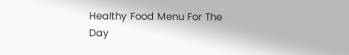Healthy Food Menu For The Day